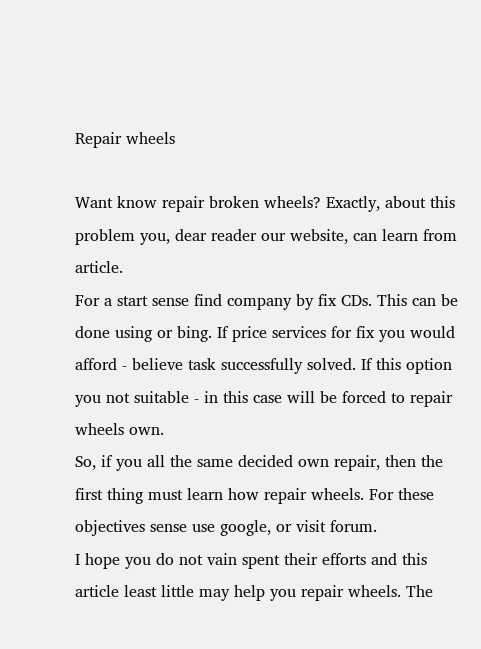Repair wheels

Want know repair broken wheels? Exactly, about this problem you, dear reader our website, can learn from article.
For a start sense find company by fix CDs. This can be done using or bing. If price services for fix you would afford - believe task successfully solved. If this option you not suitable - in this case will be forced to repair wheels own.
So, if you all the same decided own repair, then the first thing must learn how repair wheels. For these objectives sense use google, or visit forum.
I hope you do not vain spent their efforts and this article least little may help you repair wheels. The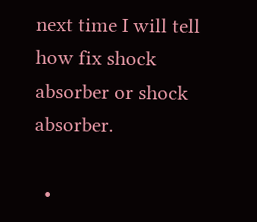next time I will tell how fix shock absorber or shock absorber.

  •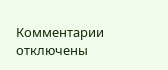Комментарии отключены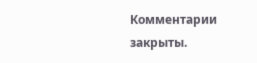Комментарии закрыты.